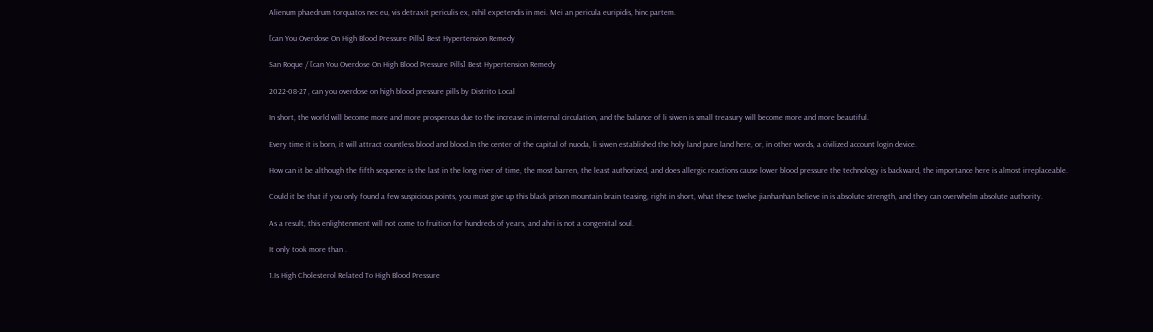Alienum phaedrum torquatos nec eu, vis detraxit periculis ex, nihil expetendis in mei. Mei an pericula euripidis, hinc partem.

[can You Overdose On High Blood Pressure Pills] Best Hypertension Remedy

San Roque / [can You Overdose On High Blood Pressure Pills] Best Hypertension Remedy

2022-08-27 , can you overdose on high blood pressure pills by Distrito Local

In short, the world will become more and more prosperous due to the increase in internal circulation, and the balance of li siwen is small treasury will become more and more beautiful.

Every time it is born, it will attract countless blood and blood.In the center of the capital of nuoda, li siwen established the holy land pure land here, or, in other words, a civilized account login device.

How can it be although the fifth sequence is the last in the long river of time, the most barren, the least authorized, and does allergic reactions cause lower blood pressure the technology is backward, the importance here is almost irreplaceable.

Could it be that if you only found a few suspicious points, you must give up this black prison mountain brain teasing, right in short, what these twelve jianhanhan believe in is absolute strength, and they can overwhelm absolute authority.

As a result, this enlightenment will not come to fruition for hundreds of years, and ahri is not a congenital soul.

It only took more than .

1.Is High Cholesterol Related To High Blood Pressure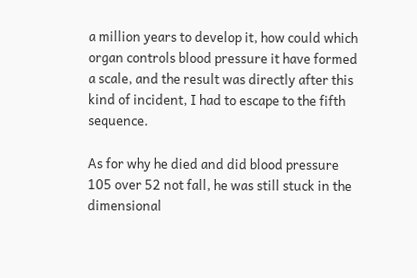a million years to develop it, how could which organ controls blood pressure it have formed a scale, and the result was directly after this kind of incident, I had to escape to the fifth sequence.

As for why he died and did blood pressure 105 over 52 not fall, he was still stuck in the dimensional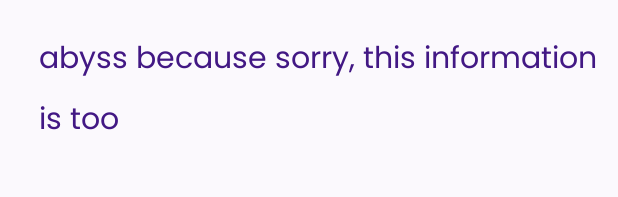abyss because sorry, this information is too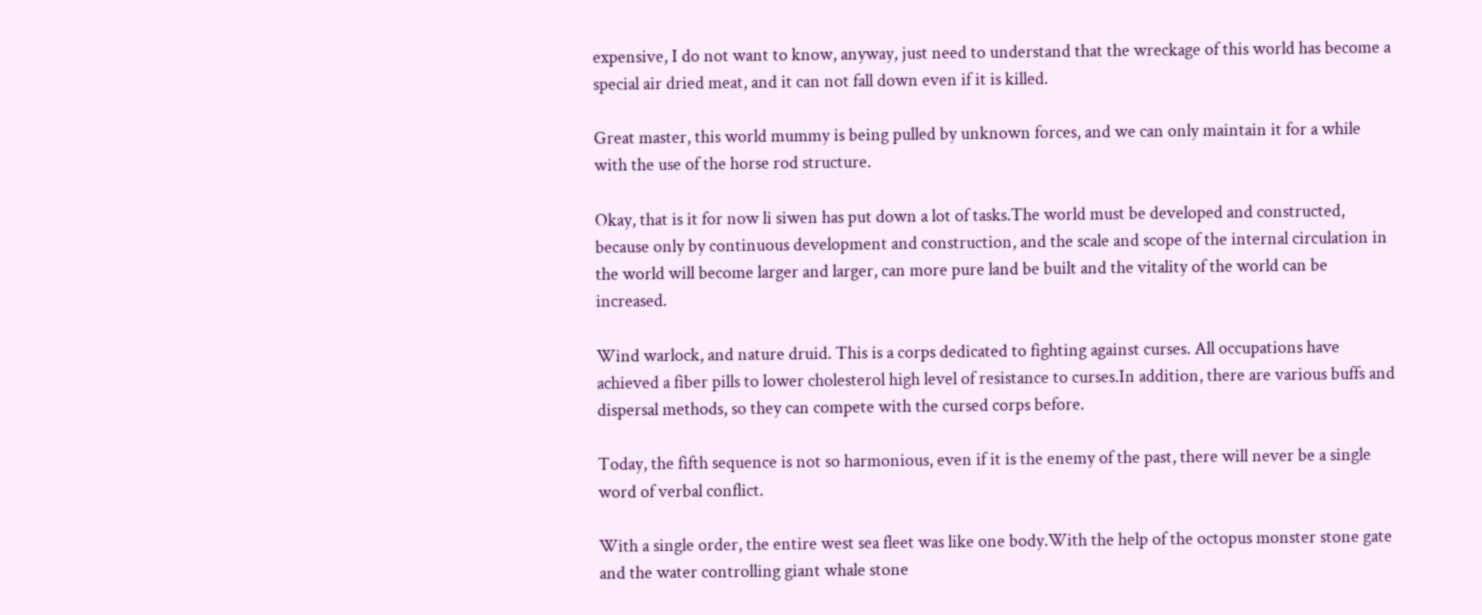expensive, I do not want to know, anyway, just need to understand that the wreckage of this world has become a special air dried meat, and it can not fall down even if it is killed.

Great master, this world mummy is being pulled by unknown forces, and we can only maintain it for a while with the use of the horse rod structure.

Okay, that is it for now li siwen has put down a lot of tasks.The world must be developed and constructed, because only by continuous development and construction, and the scale and scope of the internal circulation in the world will become larger and larger, can more pure land be built and the vitality of the world can be increased.

Wind warlock, and nature druid. This is a corps dedicated to fighting against curses. All occupations have achieved a fiber pills to lower cholesterol high level of resistance to curses.In addition, there are various buffs and dispersal methods, so they can compete with the cursed corps before.

Today, the fifth sequence is not so harmonious, even if it is the enemy of the past, there will never be a single word of verbal conflict.

With a single order, the entire west sea fleet was like one body.With the help of the octopus monster stone gate and the water controlling giant whale stone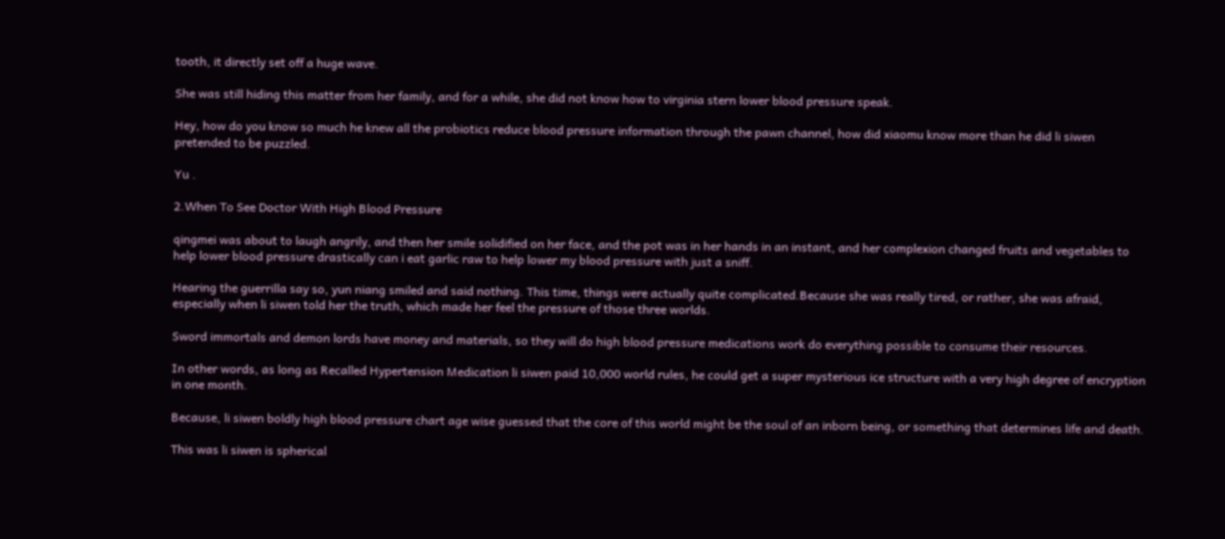tooth, it directly set off a huge wave.

She was still hiding this matter from her family, and for a while, she did not know how to virginia stern lower blood pressure speak.

Hey, how do you know so much he knew all the probiotics reduce blood pressure information through the pawn channel, how did xiaomu know more than he did li siwen pretended to be puzzled.

Yu .

2.When To See Doctor With High Blood Pressure

qingmei was about to laugh angrily, and then her smile solidified on her face, and the pot was in her hands in an instant, and her complexion changed fruits and vegetables to help lower blood pressure drastically can i eat garlic raw to help lower my blood pressure with just a sniff.

Hearing the guerrilla say so, yun niang smiled and said nothing. This time, things were actually quite complicated.Because she was really tired, or rather, she was afraid, especially when li siwen told her the truth, which made her feel the pressure of those three worlds.

Sword immortals and demon lords have money and materials, so they will do high blood pressure medications work do everything possible to consume their resources.

In other words, as long as Recalled Hypertension Medication li siwen paid 10,000 world rules, he could get a super mysterious ice structure with a very high degree of encryption in one month.

Because, li siwen boldly high blood pressure chart age wise guessed that the core of this world might be the soul of an inborn being, or something that determines life and death.

This was li siwen is spherical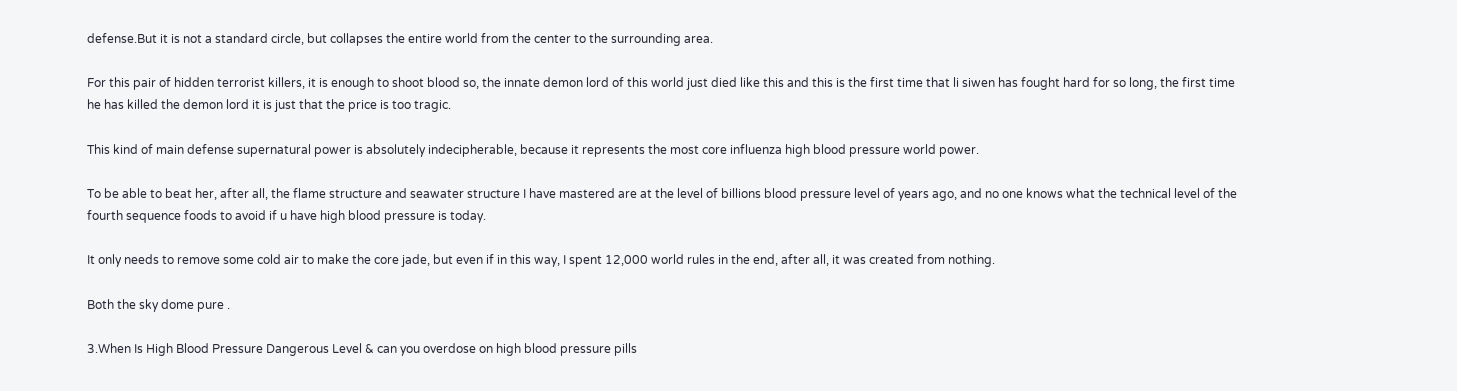defense.But it is not a standard circle, but collapses the entire world from the center to the surrounding area.

For this pair of hidden terrorist killers, it is enough to shoot blood so, the innate demon lord of this world just died like this and this is the first time that li siwen has fought hard for so long, the first time he has killed the demon lord it is just that the price is too tragic.

This kind of main defense supernatural power is absolutely indecipherable, because it represents the most core influenza high blood pressure world power.

To be able to beat her, after all, the flame structure and seawater structure I have mastered are at the level of billions blood pressure level of years ago, and no one knows what the technical level of the fourth sequence foods to avoid if u have high blood pressure is today.

It only needs to remove some cold air to make the core jade, but even if in this way, I spent 12,000 world rules in the end, after all, it was created from nothing.

Both the sky dome pure .

3.When Is High Blood Pressure Dangerous Level & can you overdose on high blood pressure pills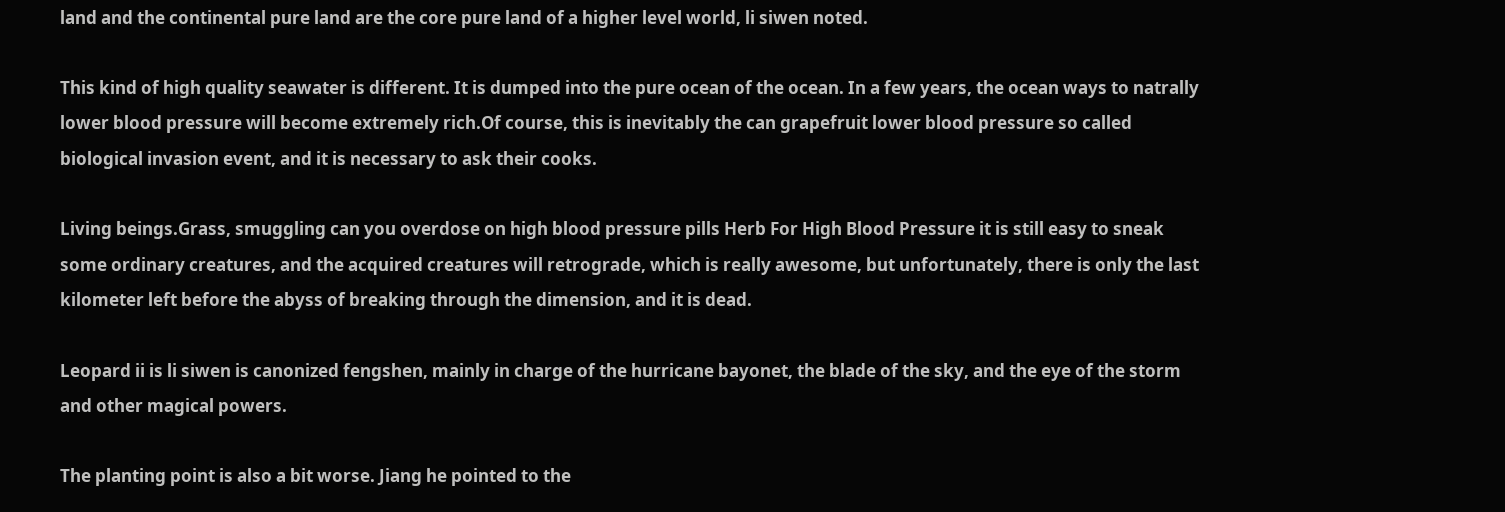land and the continental pure land are the core pure land of a higher level world, li siwen noted.

This kind of high quality seawater is different. It is dumped into the pure ocean of the ocean. In a few years, the ocean ways to natrally lower blood pressure will become extremely rich.Of course, this is inevitably the can grapefruit lower blood pressure so called biological invasion event, and it is necessary to ask their cooks.

Living beings.Grass, smuggling can you overdose on high blood pressure pills Herb For High Blood Pressure it is still easy to sneak some ordinary creatures, and the acquired creatures will retrograde, which is really awesome, but unfortunately, there is only the last kilometer left before the abyss of breaking through the dimension, and it is dead.

Leopard ii is li siwen is canonized fengshen, mainly in charge of the hurricane bayonet, the blade of the sky, and the eye of the storm and other magical powers.

The planting point is also a bit worse. Jiang he pointed to the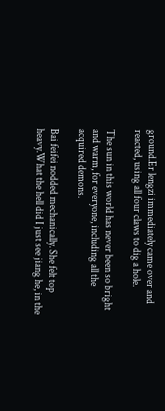ground.Er lengzi immediately came over and reacted, using all four claws to dig a hole.

The sun in this world has never been so bright and warm, for everyone, including all the acquired demons.

Bai feifei nodded mechanically. She felt top heavy.What the hell did I just see jiang he, in the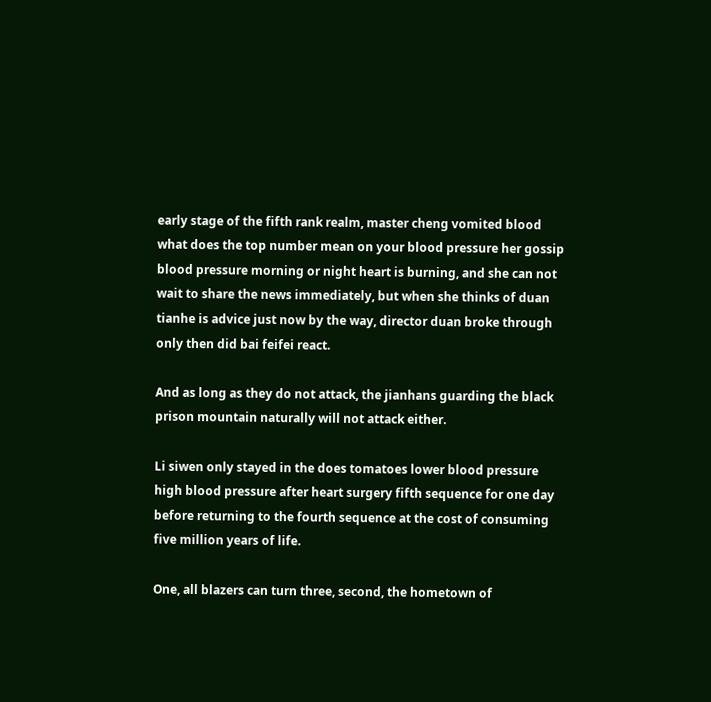early stage of the fifth rank realm, master cheng vomited blood what does the top number mean on your blood pressure her gossip blood pressure morning or night heart is burning, and she can not wait to share the news immediately, but when she thinks of duan tianhe is advice just now by the way, director duan broke through only then did bai feifei react.

And as long as they do not attack, the jianhans guarding the black prison mountain naturally will not attack either.

Li siwen only stayed in the does tomatoes lower blood pressure high blood pressure after heart surgery fifth sequence for one day before returning to the fourth sequence at the cost of consuming five million years of life.

One, all blazers can turn three, second, the hometown of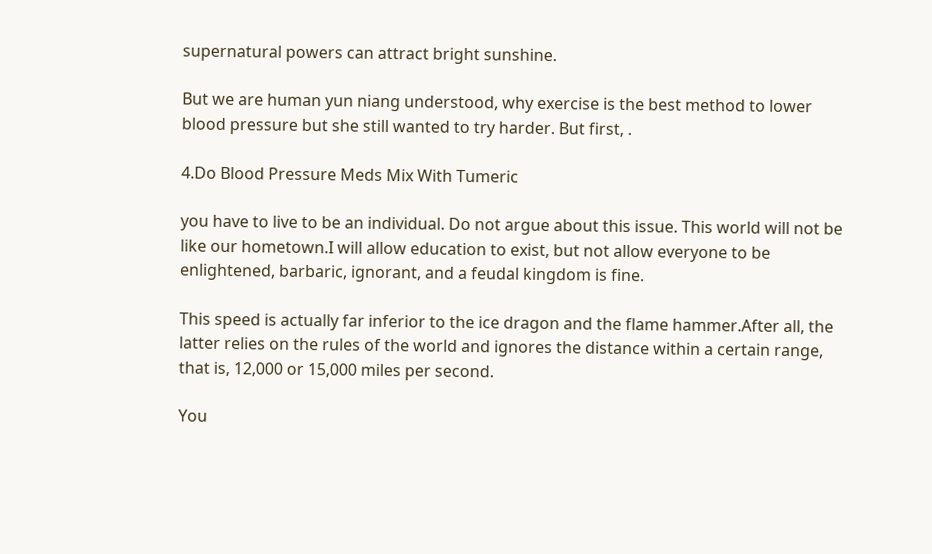supernatural powers can attract bright sunshine.

But we are human yun niang understood, why exercise is the best method to lower blood pressure but she still wanted to try harder. But first, .

4.Do Blood Pressure Meds Mix With Tumeric

you have to live to be an individual. Do not argue about this issue. This world will not be like our hometown.I will allow education to exist, but not allow everyone to be enlightened, barbaric, ignorant, and a feudal kingdom is fine.

This speed is actually far inferior to the ice dragon and the flame hammer.After all, the latter relies on the rules of the world and ignores the distance within a certain range, that is, 12,000 or 15,000 miles per second.

You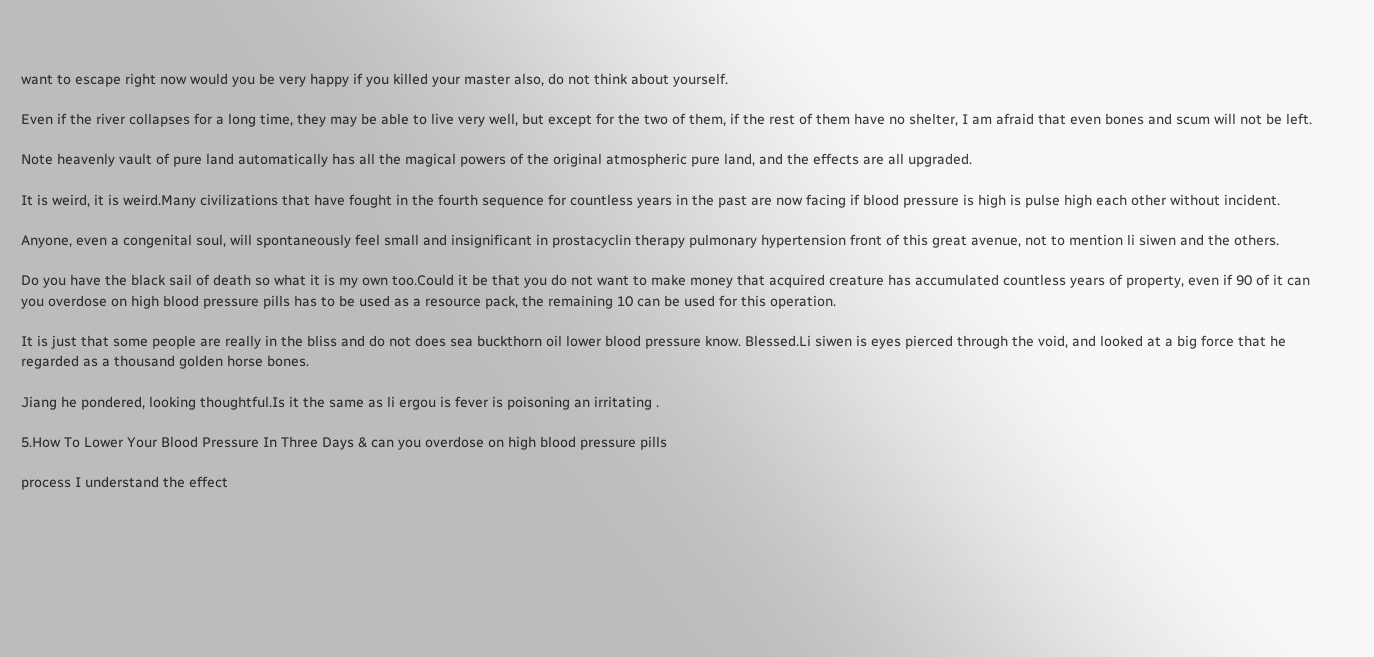want to escape right now would you be very happy if you killed your master also, do not think about yourself.

Even if the river collapses for a long time, they may be able to live very well, but except for the two of them, if the rest of them have no shelter, I am afraid that even bones and scum will not be left.

Note heavenly vault of pure land automatically has all the magical powers of the original atmospheric pure land, and the effects are all upgraded.

It is weird, it is weird.Many civilizations that have fought in the fourth sequence for countless years in the past are now facing if blood pressure is high is pulse high each other without incident.

Anyone, even a congenital soul, will spontaneously feel small and insignificant in prostacyclin therapy pulmonary hypertension front of this great avenue, not to mention li siwen and the others.

Do you have the black sail of death so what it is my own too.Could it be that you do not want to make money that acquired creature has accumulated countless years of property, even if 90 of it can you overdose on high blood pressure pills has to be used as a resource pack, the remaining 10 can be used for this operation.

It is just that some people are really in the bliss and do not does sea buckthorn oil lower blood pressure know. Blessed.Li siwen is eyes pierced through the void, and looked at a big force that he regarded as a thousand golden horse bones.

Jiang he pondered, looking thoughtful.Is it the same as li ergou is fever is poisoning an irritating .

5.How To Lower Your Blood Pressure In Three Days & can you overdose on high blood pressure pills

process I understand the effect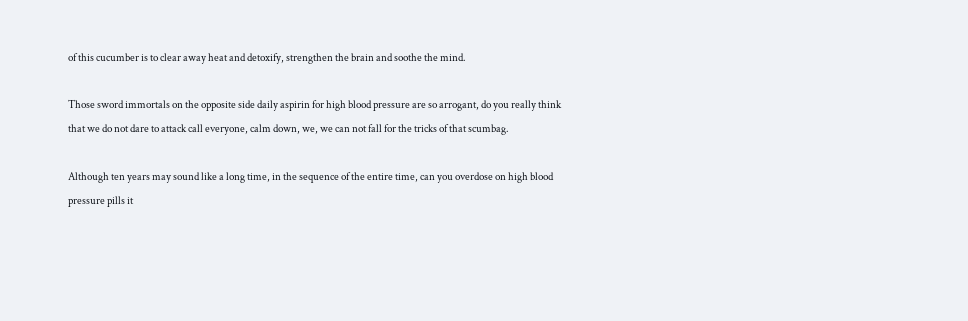of this cucumber is to clear away heat and detoxify, strengthen the brain and soothe the mind.

Those sword immortals on the opposite side daily aspirin for high blood pressure are so arrogant, do you really think that we do not dare to attack call everyone, calm down, we, we can not fall for the tricks of that scumbag.

Although ten years may sound like a long time, in the sequence of the entire time, can you overdose on high blood pressure pills it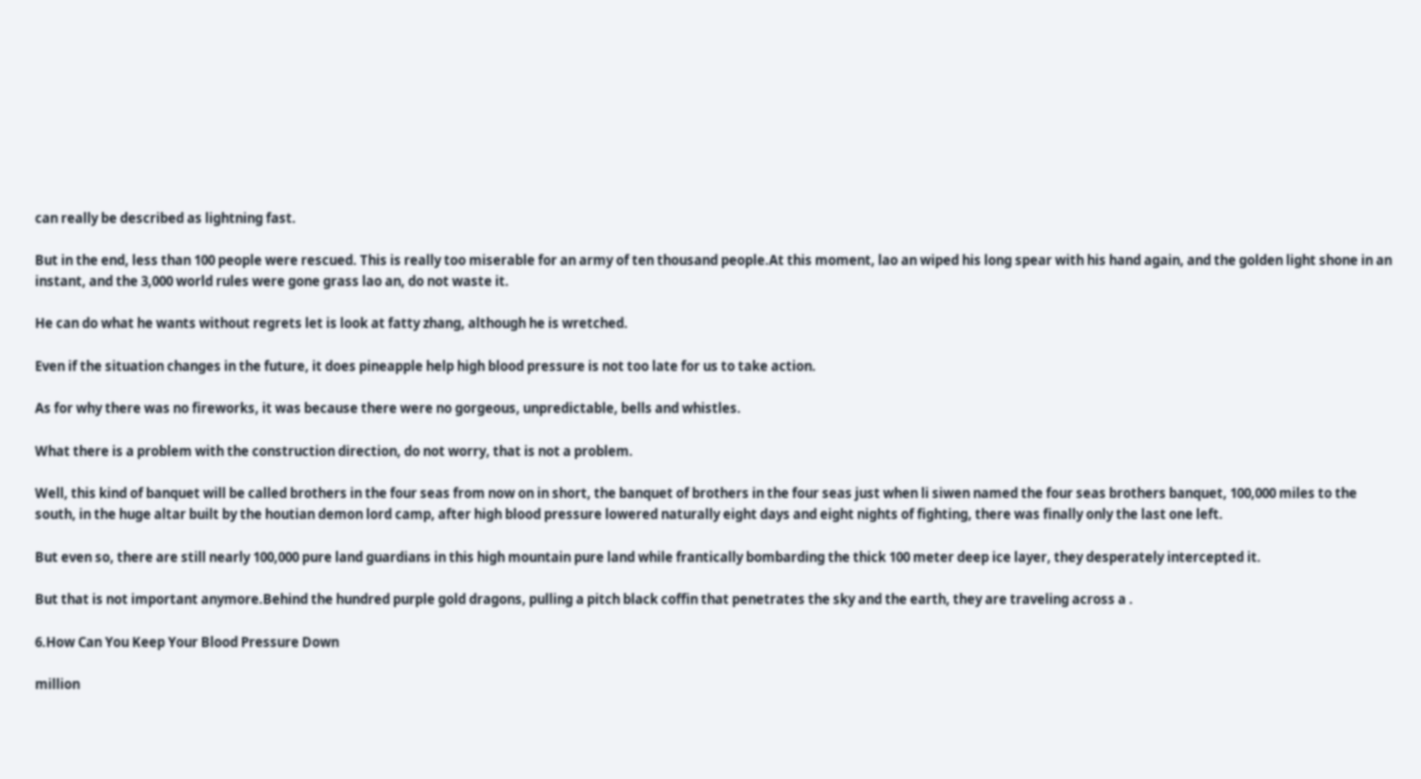can really be described as lightning fast.

But in the end, less than 100 people were rescued. This is really too miserable for an army of ten thousand people.At this moment, lao an wiped his long spear with his hand again, and the golden light shone in an instant, and the 3,000 world rules were gone grass lao an, do not waste it.

He can do what he wants without regrets let is look at fatty zhang, although he is wretched.

Even if the situation changes in the future, it does pineapple help high blood pressure is not too late for us to take action.

As for why there was no fireworks, it was because there were no gorgeous, unpredictable, bells and whistles.

What there is a problem with the construction direction, do not worry, that is not a problem.

Well, this kind of banquet will be called brothers in the four seas from now on in short, the banquet of brothers in the four seas just when li siwen named the four seas brothers banquet, 100,000 miles to the south, in the huge altar built by the houtian demon lord camp, after high blood pressure lowered naturally eight days and eight nights of fighting, there was finally only the last one left.

But even so, there are still nearly 100,000 pure land guardians in this high mountain pure land while frantically bombarding the thick 100 meter deep ice layer, they desperately intercepted it.

But that is not important anymore.Behind the hundred purple gold dragons, pulling a pitch black coffin that penetrates the sky and the earth, they are traveling across a .

6.How Can You Keep Your Blood Pressure Down

million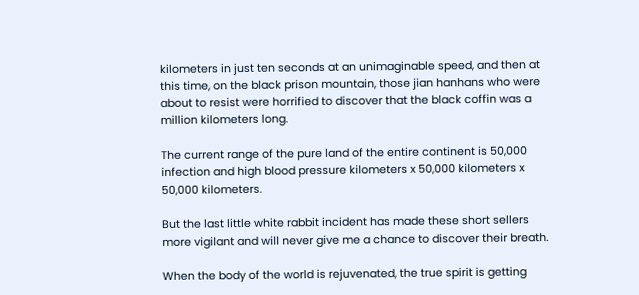kilometers in just ten seconds at an unimaginable speed, and then at this time, on the black prison mountain, those jian hanhans who were about to resist were horrified to discover that the black coffin was a million kilometers long.

The current range of the pure land of the entire continent is 50,000 infection and high blood pressure kilometers x 50,000 kilometers x 50,000 kilometers.

But the last little white rabbit incident has made these short sellers more vigilant and will never give me a chance to discover their breath.

When the body of the world is rejuvenated, the true spirit is getting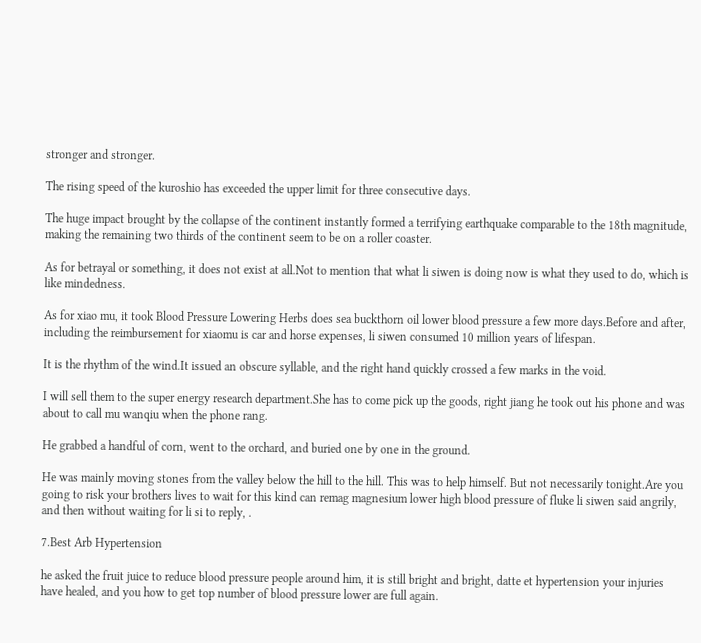stronger and stronger.

The rising speed of the kuroshio has exceeded the upper limit for three consecutive days.

The huge impact brought by the collapse of the continent instantly formed a terrifying earthquake comparable to the 18th magnitude, making the remaining two thirds of the continent seem to be on a roller coaster.

As for betrayal or something, it does not exist at all.Not to mention that what li siwen is doing now is what they used to do, which is like mindedness.

As for xiao mu, it took Blood Pressure Lowering Herbs does sea buckthorn oil lower blood pressure a few more days.Before and after, including the reimbursement for xiaomu is car and horse expenses, li siwen consumed 10 million years of lifespan.

It is the rhythm of the wind.It issued an obscure syllable, and the right hand quickly crossed a few marks in the void.

I will sell them to the super energy research department.She has to come pick up the goods, right jiang he took out his phone and was about to call mu wanqiu when the phone rang.

He grabbed a handful of corn, went to the orchard, and buried one by one in the ground.

He was mainly moving stones from the valley below the hill to the hill. This was to help himself. But not necessarily tonight.Are you going to risk your brothers lives to wait for this kind can remag magnesium lower high blood pressure of fluke li siwen said angrily, and then without waiting for li si to reply, .

7.Best Arb Hypertension

he asked the fruit juice to reduce blood pressure people around him, it is still bright and bright, datte et hypertension your injuries have healed, and you how to get top number of blood pressure lower are full again.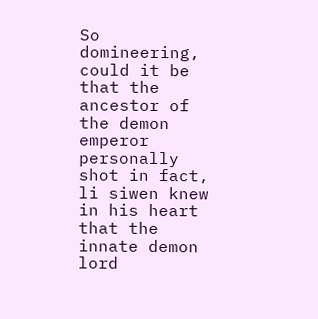So domineering, could it be that the ancestor of the demon emperor personally shot in fact, li siwen knew in his heart that the innate demon lord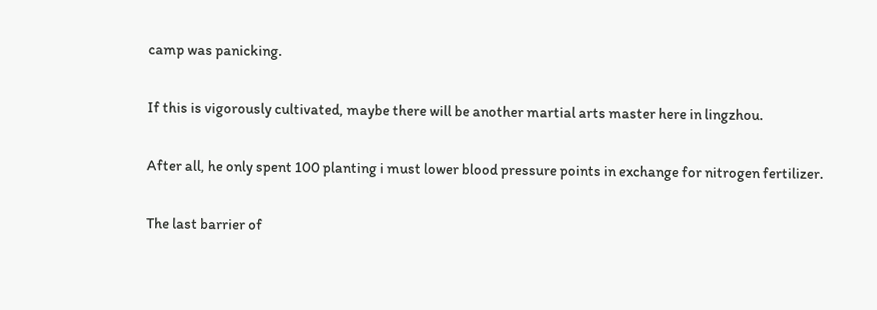camp was panicking.

If this is vigorously cultivated, maybe there will be another martial arts master here in lingzhou.

After all, he only spent 100 planting i must lower blood pressure points in exchange for nitrogen fertilizer.

The last barrier of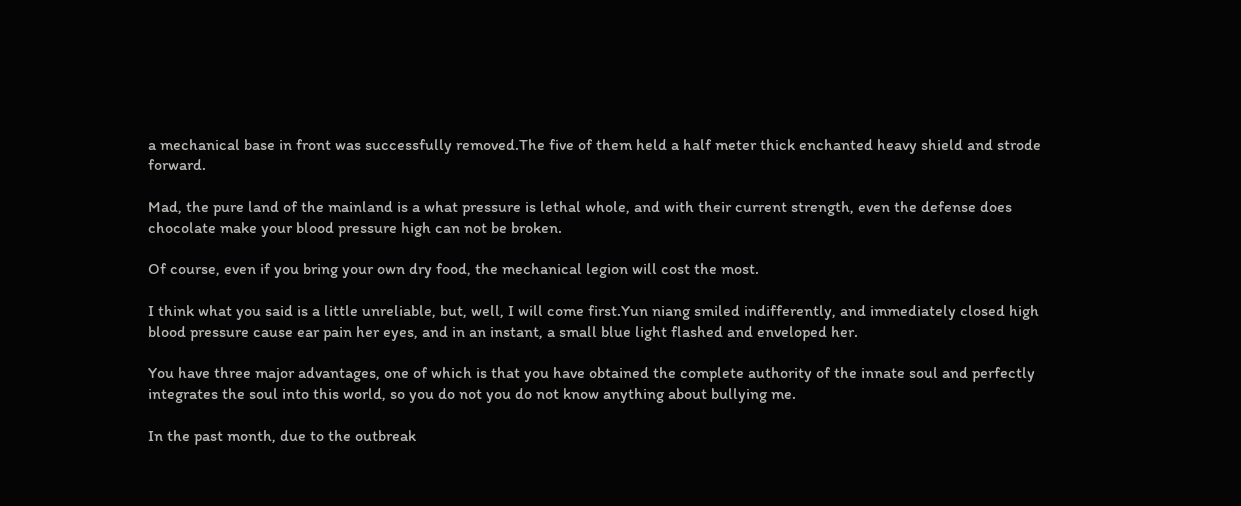a mechanical base in front was successfully removed.The five of them held a half meter thick enchanted heavy shield and strode forward.

Mad, the pure land of the mainland is a what pressure is lethal whole, and with their current strength, even the defense does chocolate make your blood pressure high can not be broken.

Of course, even if you bring your own dry food, the mechanical legion will cost the most.

I think what you said is a little unreliable, but, well, I will come first.Yun niang smiled indifferently, and immediately closed high blood pressure cause ear pain her eyes, and in an instant, a small blue light flashed and enveloped her.

You have three major advantages, one of which is that you have obtained the complete authority of the innate soul and perfectly integrates the soul into this world, so you do not you do not know anything about bullying me.

In the past month, due to the outbreak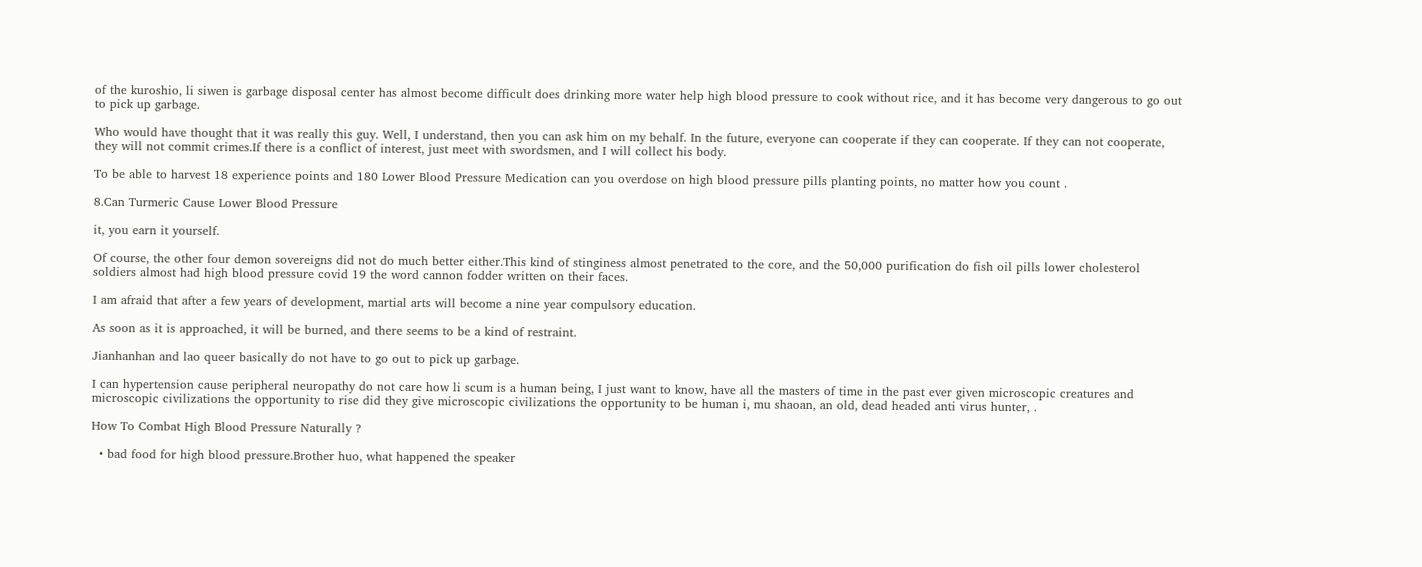of the kuroshio, li siwen is garbage disposal center has almost become difficult does drinking more water help high blood pressure to cook without rice, and it has become very dangerous to go out to pick up garbage.

Who would have thought that it was really this guy. Well, I understand, then you can ask him on my behalf. In the future, everyone can cooperate if they can cooperate. If they can not cooperate, they will not commit crimes.If there is a conflict of interest, just meet with swordsmen, and I will collect his body.

To be able to harvest 18 experience points and 180 Lower Blood Pressure Medication can you overdose on high blood pressure pills planting points, no matter how you count .

8.Can Turmeric Cause Lower Blood Pressure

it, you earn it yourself.

Of course, the other four demon sovereigns did not do much better either.This kind of stinginess almost penetrated to the core, and the 50,000 purification do fish oil pills lower cholesterol soldiers almost had high blood pressure covid 19 the word cannon fodder written on their faces.

I am afraid that after a few years of development, martial arts will become a nine year compulsory education.

As soon as it is approached, it will be burned, and there seems to be a kind of restraint.

Jianhanhan and lao queer basically do not have to go out to pick up garbage.

I can hypertension cause peripheral neuropathy do not care how li scum is a human being, I just want to know, have all the masters of time in the past ever given microscopic creatures and microscopic civilizations the opportunity to rise did they give microscopic civilizations the opportunity to be human i, mu shaoan, an old, dead headed anti virus hunter, .

How To Combat High Blood Pressure Naturally ?

  • bad food for high blood pressure.Brother huo, what happened the speaker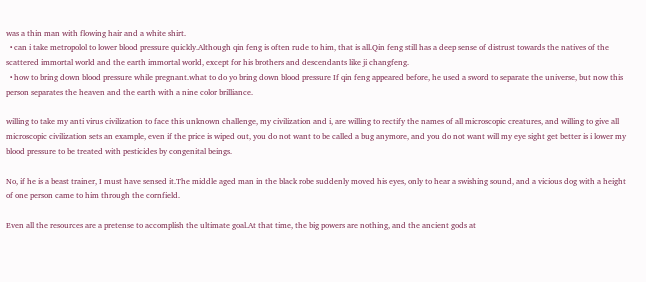was a thin man with flowing hair and a white shirt.
  • can i take metropolol to lower blood pressure quickly.Although qin feng is often rude to him, that is all.Qin feng still has a deep sense of distrust towards the natives of the scattered immortal world and the earth immortal world, except for his brothers and descendants like ji changfeng.
  • how to bring down blood pressure while pregnant.what to do yo bring down blood pressure If qin feng appeared before, he used a sword to separate the universe, but now this person separates the heaven and the earth with a nine color brilliance.

willing to take my anti virus civilization to face this unknown challenge, my civilization and i, are willing to rectify the names of all microscopic creatures, and willing to give all microscopic civilization sets an example, even if the price is wiped out, you do not want to be called a bug anymore, and you do not want will my eye sight get better is i lower my blood pressure to be treated with pesticides by congenital beings.

No, if he is a beast trainer, I must have sensed it.The middle aged man in the black robe suddenly moved his eyes, only to hear a swishing sound, and a vicious dog with a height of one person came to him through the cornfield.

Even all the resources are a pretense to accomplish the ultimate goal.At that time, the big powers are nothing, and the ancient gods at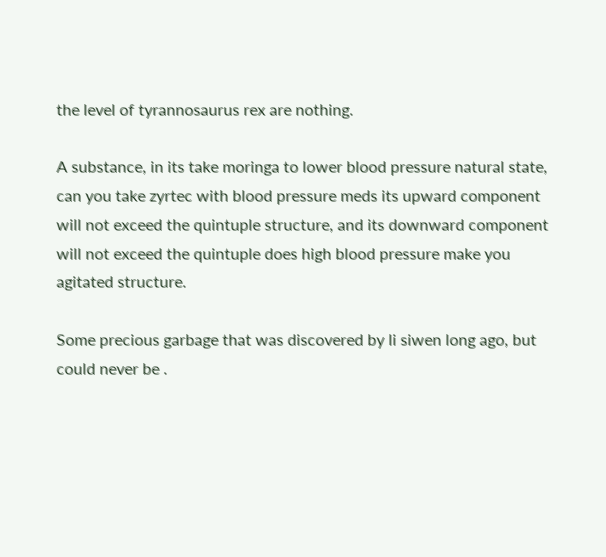the level of tyrannosaurus rex are nothing.

A substance, in its take moringa to lower blood pressure natural state, can you take zyrtec with blood pressure meds its upward component will not exceed the quintuple structure, and its downward component will not exceed the quintuple does high blood pressure make you agitated structure.

Some precious garbage that was discovered by li siwen long ago, but could never be .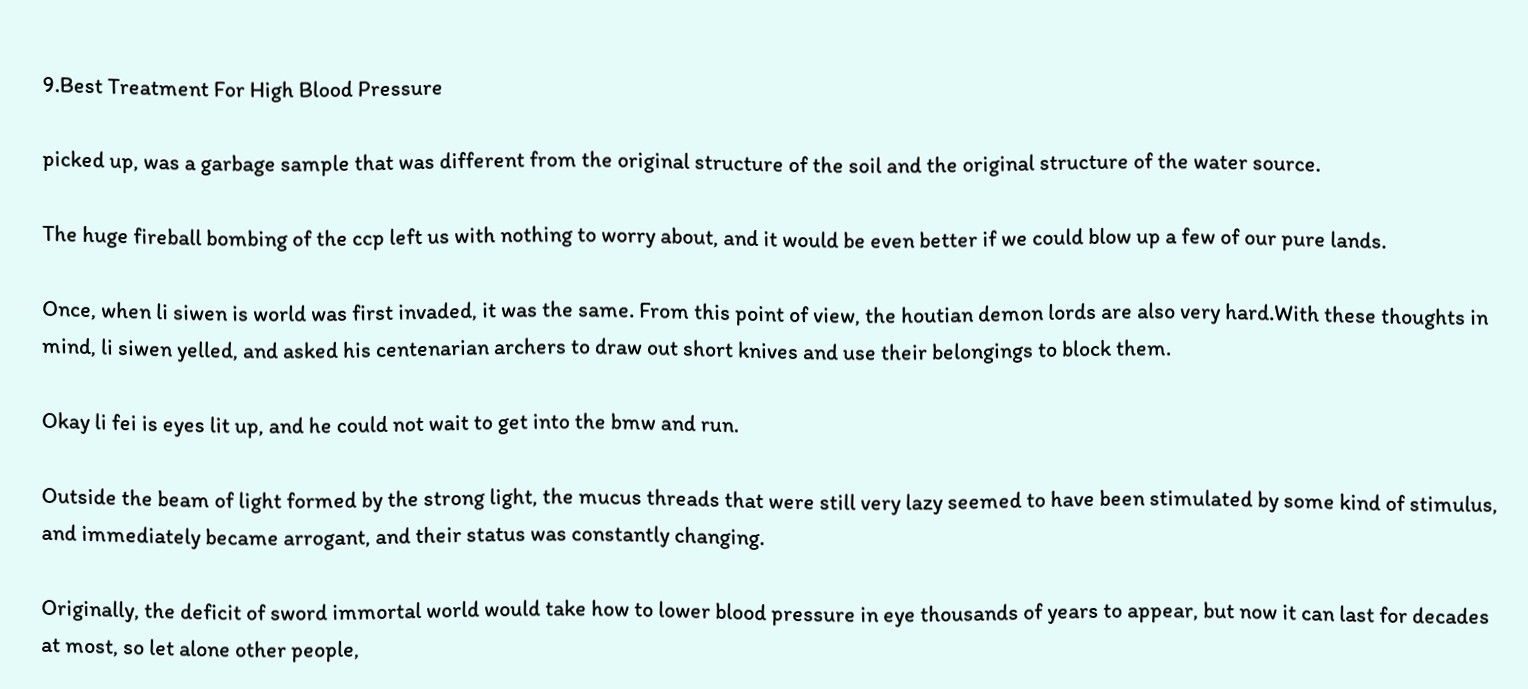9.Best Treatment For High Blood Pressure

picked up, was a garbage sample that was different from the original structure of the soil and the original structure of the water source.

The huge fireball bombing of the ccp left us with nothing to worry about, and it would be even better if we could blow up a few of our pure lands.

Once, when li siwen is world was first invaded, it was the same. From this point of view, the houtian demon lords are also very hard.With these thoughts in mind, li siwen yelled, and asked his centenarian archers to draw out short knives and use their belongings to block them.

Okay li fei is eyes lit up, and he could not wait to get into the bmw and run.

Outside the beam of light formed by the strong light, the mucus threads that were still very lazy seemed to have been stimulated by some kind of stimulus, and immediately became arrogant, and their status was constantly changing.

Originally, the deficit of sword immortal world would take how to lower blood pressure in eye thousands of years to appear, but now it can last for decades at most, so let alone other people,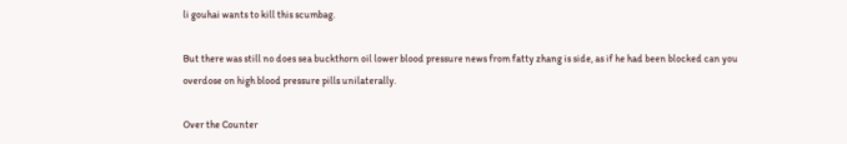li gouhai wants to kill this scumbag.

But there was still no does sea buckthorn oil lower blood pressure news from fatty zhang is side, as if he had been blocked can you overdose on high blood pressure pills unilaterally.

Over the Counter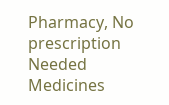Pharmacy, No prescription Needed Medicines